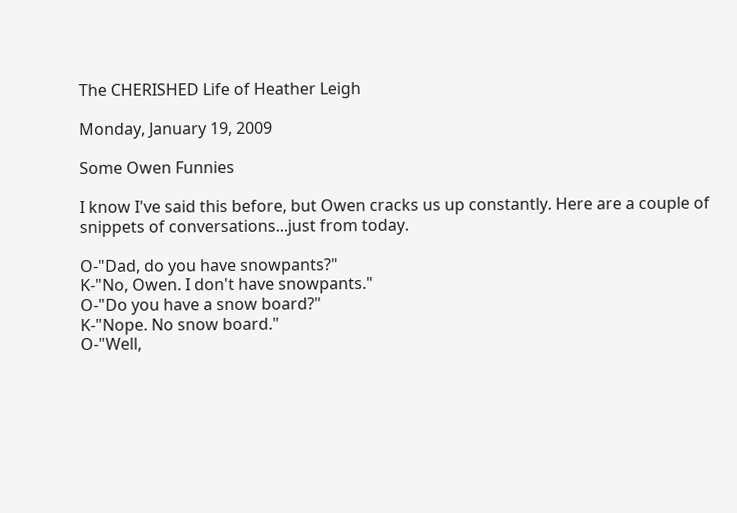The CHERISHED Life of Heather Leigh

Monday, January 19, 2009

Some Owen Funnies

I know I've said this before, but Owen cracks us up constantly. Here are a couple of snippets of conversations...just from today.

O-"Dad, do you have snowpants?"
K-"No, Owen. I don't have snowpants."
O-"Do you have a snow board?"
K-"Nope. No snow board."
O-"Well,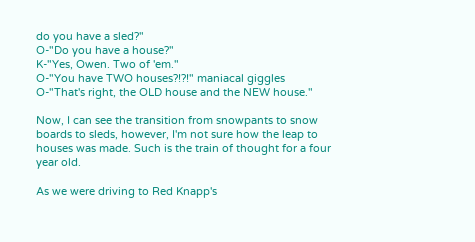do you have a sled?"
O-"Do you have a house?"
K-"Yes, Owen. Two of 'em."
O-"You have TWO houses?!?!" maniacal giggles
O-"That's right, the OLD house and the NEW house."

Now, I can see the transition from snowpants to snow boards to sleds, however, I'm not sure how the leap to houses was made. Such is the train of thought for a four year old.

As we were driving to Red Knapp's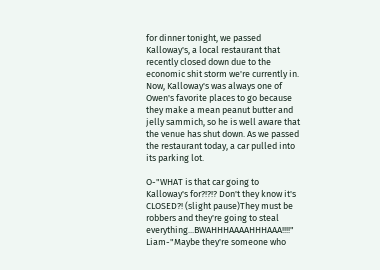for dinner tonight, we passed Kalloway's, a local restaurant that recently closed down due to the economic shit storm we're currently in. Now, Kalloway's was always one of Owen's favorite places to go because they make a mean peanut butter and jelly sammich, so he is well aware that the venue has shut down. As we passed the restaurant today, a car pulled into its parking lot.

O-"WHAT is that car going to Kalloway's for?!?!? Don't they know it's CLOSED?! (slight pause)They must be robbers and they're going to steal everything...BWAHHHAAAAHHHAAA!!!!"
Liam-"Maybe they're someone who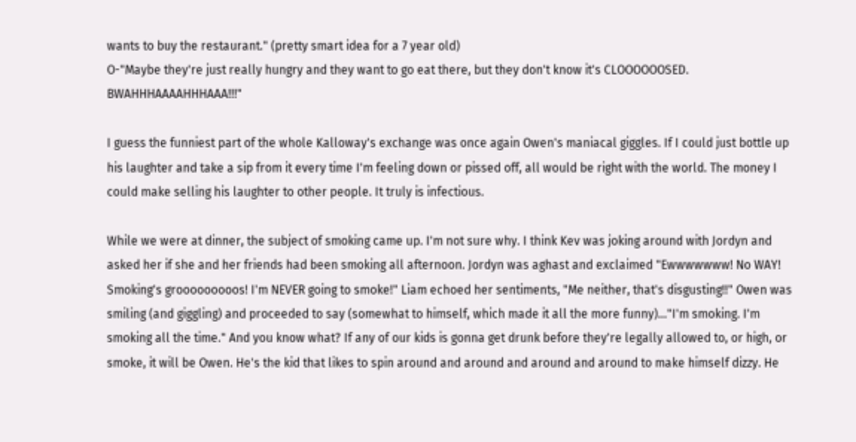wants to buy the restaurant." (pretty smart idea for a 7 year old)
O-"Maybe they're just really hungry and they want to go eat there, but they don't know it's CLOOOOOOSED. BWAHHHAAAAHHHAAA!!!"

I guess the funniest part of the whole Kalloway's exchange was once again Owen's maniacal giggles. If I could just bottle up his laughter and take a sip from it every time I'm feeling down or pissed off, all would be right with the world. The money I could make selling his laughter to other people. It truly is infectious.

While we were at dinner, the subject of smoking came up. I'm not sure why. I think Kev was joking around with Jordyn and asked her if she and her friends had been smoking all afternoon. Jordyn was aghast and exclaimed "Ewwwwwww! No WAY! Smoking's grooooooooos! I'm NEVER going to smoke!" Liam echoed her sentiments, "Me neither, that's disgusting!!" Owen was smiling (and giggling) and proceeded to say (somewhat to himself, which made it all the more funny)..."I'm smoking. I'm smoking all the time." And you know what? If any of our kids is gonna get drunk before they're legally allowed to, or high, or smoke, it will be Owen. He's the kid that likes to spin around and around and around and around to make himself dizzy. He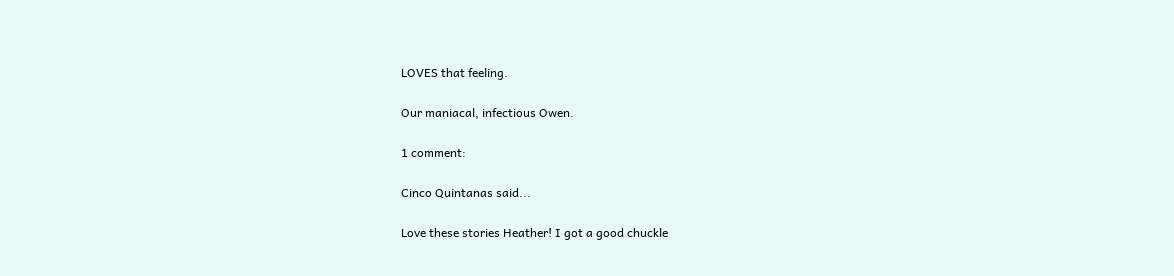LOVES that feeling.

Our maniacal, infectious Owen.

1 comment:

Cinco Quintanas said...

Love these stories Heather! I got a good chuckle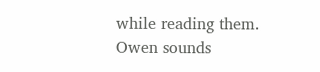while reading them. Owen sounds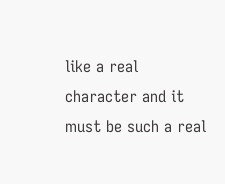like a real character and it must be such a real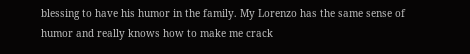blessing to have his humor in the family. My Lorenzo has the same sense of humor and really knows how to make me crack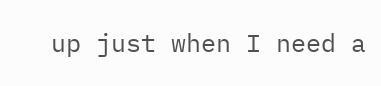up just when I need a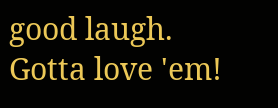good laugh. Gotta love 'em!